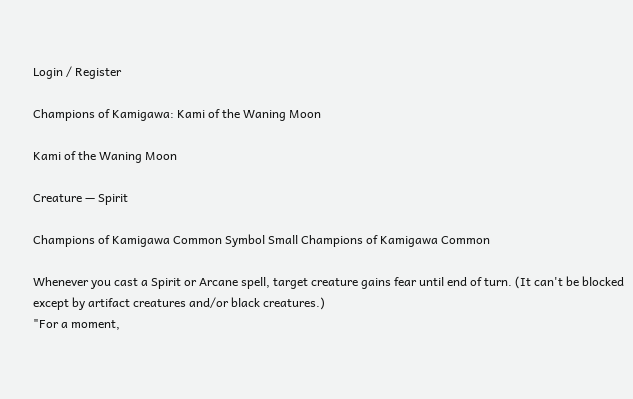Login / Register

Champions of Kamigawa: Kami of the Waning Moon

Kami of the Waning Moon

Creature — Spirit

Champions of Kamigawa Common Symbol Small Champions of Kamigawa Common

Whenever you cast a Spirit or Arcane spell, target creature gains fear until end of turn. (It can't be blocked except by artifact creatures and/or black creatures.)
"For a moment,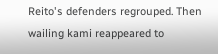Reito's defenders regrouped. Then wailing kami reappeared to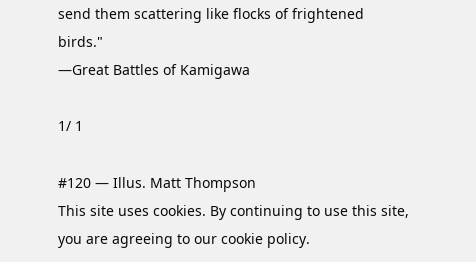send them scattering like flocks of frightened birds."
—Great Battles of Kamigawa

1/ 1

#120 — Illus. Matt Thompson
This site uses cookies. By continuing to use this site, you are agreeing to our cookie policy.